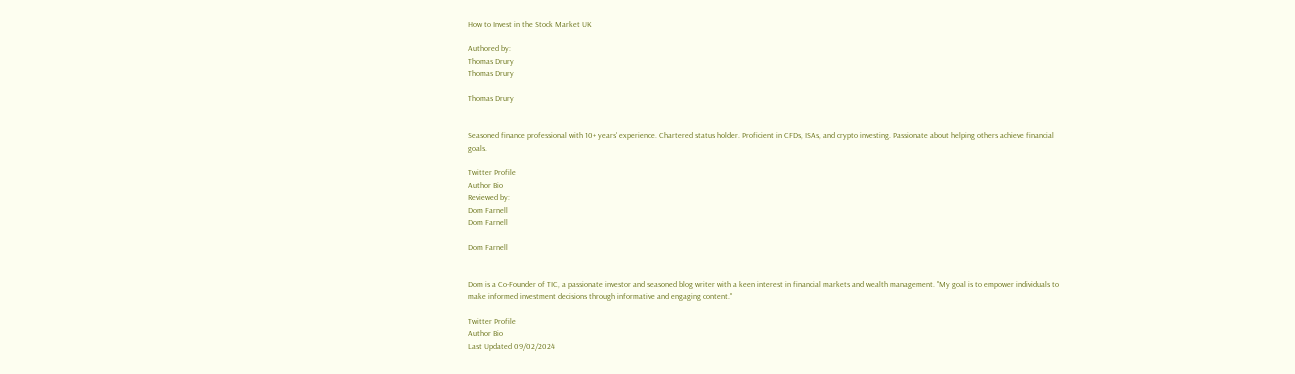How to Invest in the Stock Market UK

Authored by:
Thomas Drury
Thomas Drury

Thomas Drury


Seasoned finance professional with 10+ years' experience. Chartered status holder. Proficient in CFDs, ISAs, and crypto investing. Passionate about helping others achieve financial goals.

Twitter Profile
Author Bio
Reviewed by:
Dom Farnell
Dom Farnell

Dom Farnell


Dom is a Co-Founder of TIC, a passionate investor and seasoned blog writer with a keen interest in financial markets and wealth management. "My goal is to empower individuals to make informed investment decisions through informative and engaging content."

Twitter Profile
Author Bio
Last Updated 09/02/2024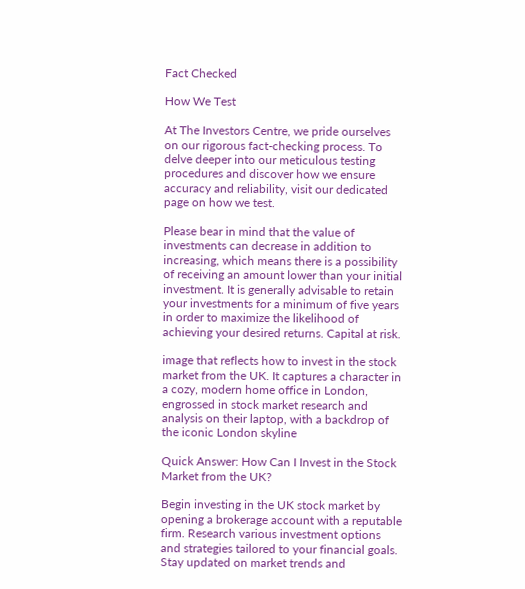Fact Checked

How We Test

At The Investors Centre, we pride ourselves on our rigorous fact-checking process. To delve deeper into our meticulous testing procedures and discover how we ensure accuracy and reliability, visit our dedicated page on how we test.

Please bear in mind that the value of investments can decrease in addition to increasing, which means there is a possibility of receiving an amount lower than your initial investment. It is generally advisable to retain your investments for a minimum of five years in order to maximize the likelihood of achieving your desired returns. Capital at risk.

image that reflects how to invest in the stock market from the UK. It captures a character in a cozy, modern home office in London, engrossed in stock market research and analysis on their laptop, with a backdrop of the iconic London skyline

Quick Answer: How Can I Invest in the Stock Market from the UK?

Begin investing in the UK stock market by opening a brokerage account with a reputable firm. Research various investment options and strategies tailored to your financial goals. Stay updated on market trends and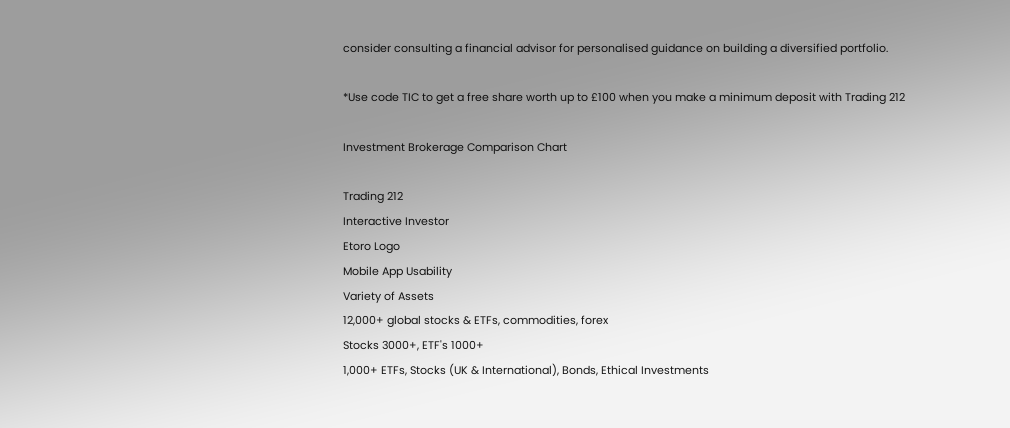consider consulting a financial advisor for personalised guidance on building a diversified portfolio.

*Use code TIC to get a free share worth up to £100 when you make a minimum deposit with Trading 212

Investment Brokerage Comparison Chart

Trading 212
Interactive Investor
Etoro Logo
Mobile App Usability
Variety of Assets
12,000+ global stocks & ETFs, commodities, forex
Stocks 3000+, ETF's 1000+
1,000+ ETFs, Stocks (UK & International), Bonds, Ethical Investments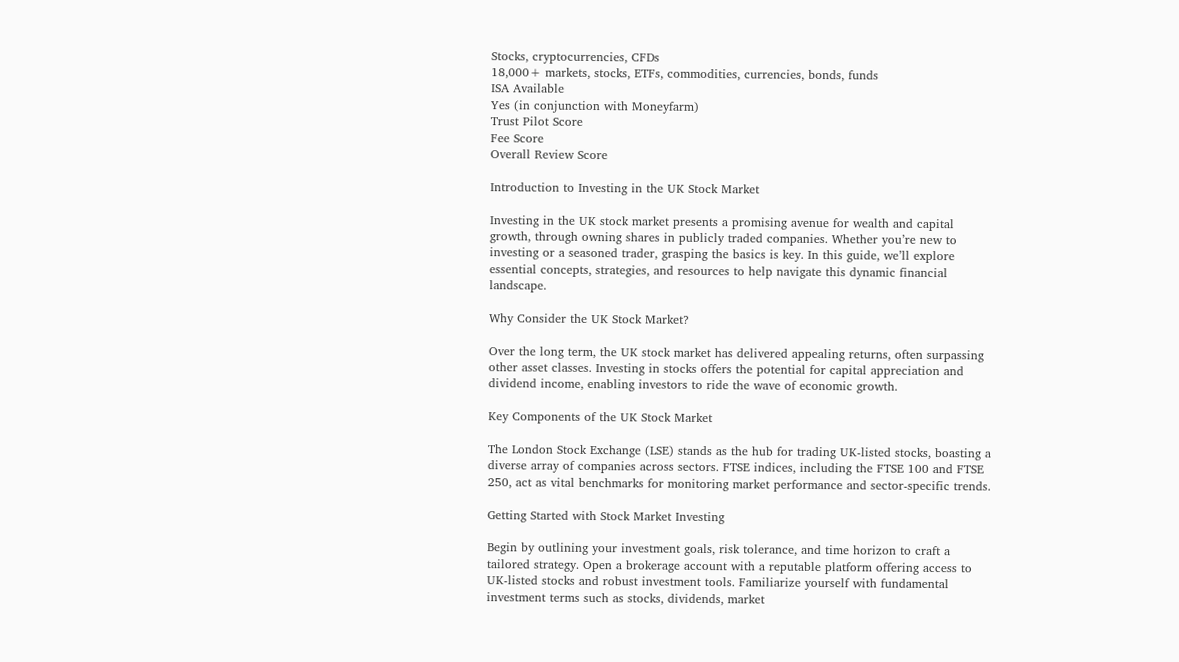Stocks, cryptocurrencies, CFDs
18,000+ markets, stocks, ETFs, commodities, currencies, bonds, funds
ISA Available
Yes (in conjunction with Moneyfarm)
Trust Pilot Score
Fee Score
Overall Review Score

Introduction to Investing in the UK Stock Market

Investing in the UK stock market presents a promising avenue for wealth and capital growth, through owning shares in publicly traded companies. Whether you’re new to investing or a seasoned trader, grasping the basics is key. In this guide, we’ll explore essential concepts, strategies, and resources to help navigate this dynamic financial landscape.

Why Consider the UK Stock Market?

Over the long term, the UK stock market has delivered appealing returns, often surpassing other asset classes. Investing in stocks offers the potential for capital appreciation and dividend income, enabling investors to ride the wave of economic growth.

Key Components of the UK Stock Market

The London Stock Exchange (LSE) stands as the hub for trading UK-listed stocks, boasting a diverse array of companies across sectors. FTSE indices, including the FTSE 100 and FTSE 250, act as vital benchmarks for monitoring market performance and sector-specific trends.

Getting Started with Stock Market Investing

Begin by outlining your investment goals, risk tolerance, and time horizon to craft a tailored strategy. Open a brokerage account with a reputable platform offering access to UK-listed stocks and robust investment tools. Familiarize yourself with fundamental investment terms such as stocks, dividends, market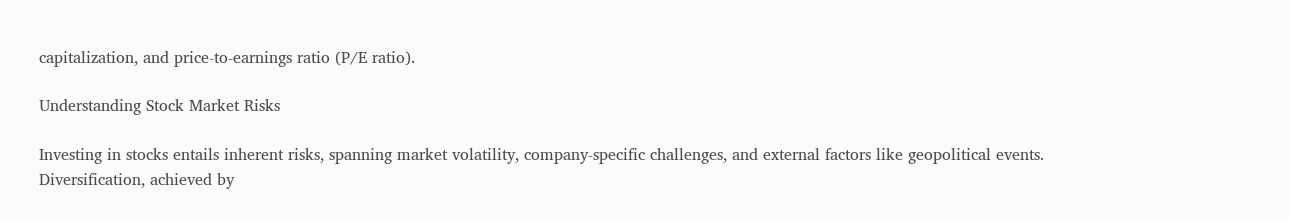capitalization, and price-to-earnings ratio (P/E ratio).

Understanding Stock Market Risks

Investing in stocks entails inherent risks, spanning market volatility, company-specific challenges, and external factors like geopolitical events. Diversification, achieved by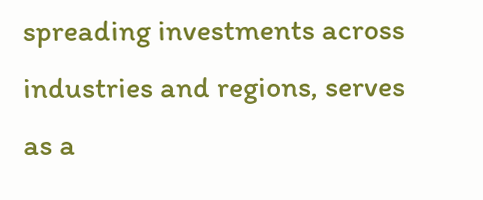spreading investments across industries and regions, serves as a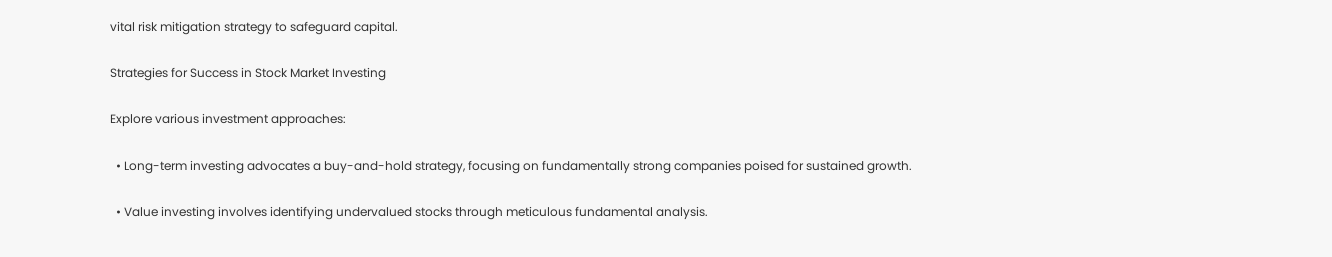vital risk mitigation strategy to safeguard capital.

Strategies for Success in Stock Market Investing

Explore various investment approaches:

  • Long-term investing advocates a buy-and-hold strategy, focusing on fundamentally strong companies poised for sustained growth.

  • Value investing involves identifying undervalued stocks through meticulous fundamental analysis.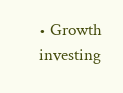• Growth investing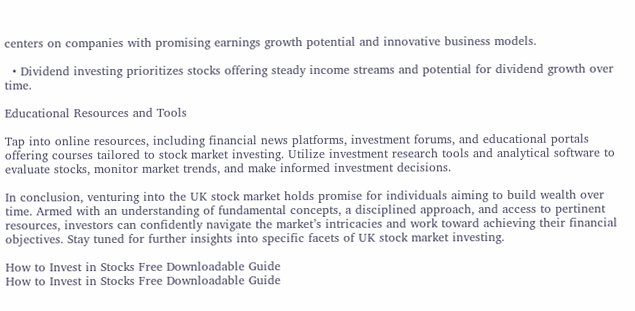centers on companies with promising earnings growth potential and innovative business models.

  • Dividend investing prioritizes stocks offering steady income streams and potential for dividend growth over time.

Educational Resources and Tools

Tap into online resources, including financial news platforms, investment forums, and educational portals offering courses tailored to stock market investing. Utilize investment research tools and analytical software to evaluate stocks, monitor market trends, and make informed investment decisions.

In conclusion, venturing into the UK stock market holds promise for individuals aiming to build wealth over time. Armed with an understanding of fundamental concepts, a disciplined approach, and access to pertinent resources, investors can confidently navigate the market’s intricacies and work toward achieving their financial objectives. Stay tuned for further insights into specific facets of UK stock market investing.

How to Invest in Stocks Free Downloadable Guide
How to Invest in Stocks Free Downloadable Guide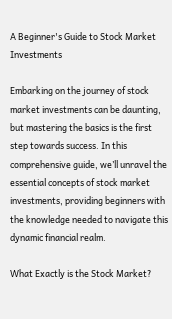A Beginner's Guide to Stock Market Investments

Embarking on the journey of stock market investments can be daunting, but mastering the basics is the first step towards success. In this comprehensive guide, we’ll unravel the essential concepts of stock market investments, providing beginners with the knowledge needed to navigate this dynamic financial realm.

What Exactly is the Stock Market?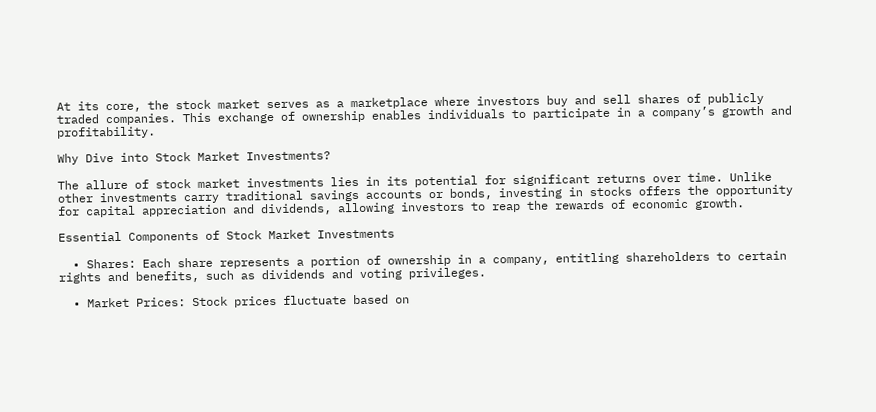At its core, the stock market serves as a marketplace where investors buy and sell shares of publicly traded companies. This exchange of ownership enables individuals to participate in a company’s growth and profitability.

Why Dive into Stock Market Investments?

The allure of stock market investments lies in its potential for significant returns over time. Unlike other investments carry traditional savings accounts or bonds, investing in stocks offers the opportunity for capital appreciation and dividends, allowing investors to reap the rewards of economic growth.

Essential Components of Stock Market Investments

  • Shares: Each share represents a portion of ownership in a company, entitling shareholders to certain rights and benefits, such as dividends and voting privileges.

  • Market Prices: Stock prices fluctuate based on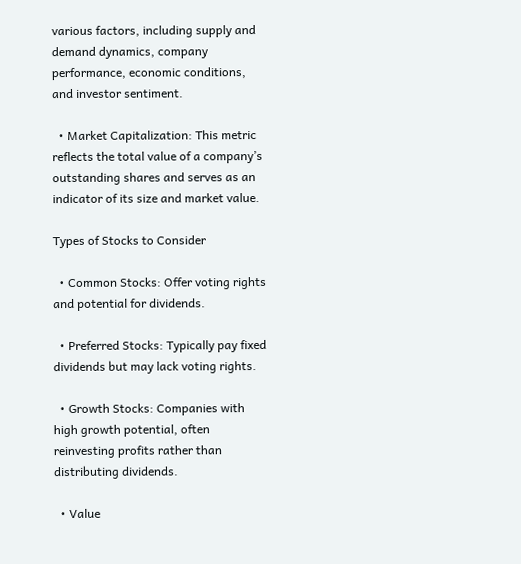various factors, including supply and demand dynamics, company performance, economic conditions, and investor sentiment.

  • Market Capitalization: This metric reflects the total value of a company’s outstanding shares and serves as an indicator of its size and market value.

Types of Stocks to Consider

  • Common Stocks: Offer voting rights and potential for dividends.

  • Preferred Stocks: Typically pay fixed dividends but may lack voting rights.

  • Growth Stocks: Companies with high growth potential, often reinvesting profits rather than distributing dividends.

  • Value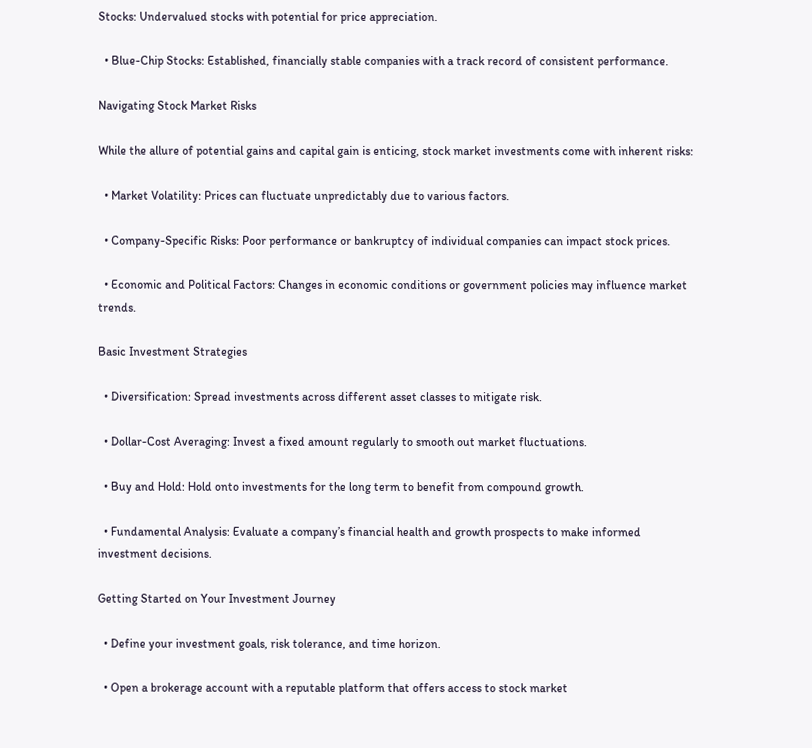Stocks: Undervalued stocks with potential for price appreciation.

  • Blue-Chip Stocks: Established, financially stable companies with a track record of consistent performance.

Navigating Stock Market Risks

While the allure of potential gains and capital gain is enticing, stock market investments come with inherent risks:

  • Market Volatility: Prices can fluctuate unpredictably due to various factors.

  • Company-Specific Risks: Poor performance or bankruptcy of individual companies can impact stock prices.

  • Economic and Political Factors: Changes in economic conditions or government policies may influence market trends.

Basic Investment Strategies

  • Diversification: Spread investments across different asset classes to mitigate risk.

  • Dollar-Cost Averaging: Invest a fixed amount regularly to smooth out market fluctuations.

  • Buy and Hold: Hold onto investments for the long term to benefit from compound growth.

  • Fundamental Analysis: Evaluate a company’s financial health and growth prospects to make informed investment decisions.

Getting Started on Your Investment Journey

  • Define your investment goals, risk tolerance, and time horizon.

  • Open a brokerage account with a reputable platform that offers access to stock market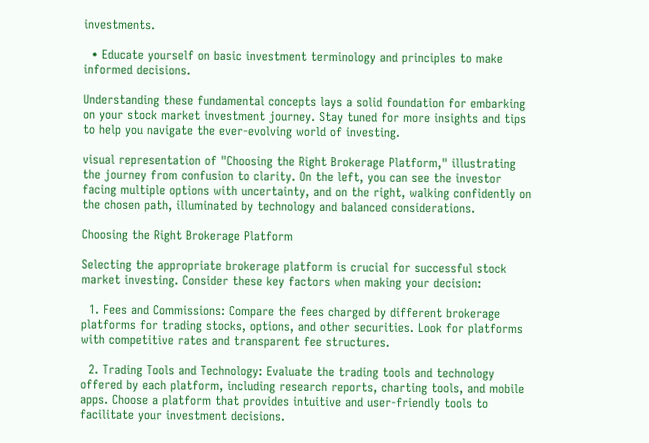investments.

  • Educate yourself on basic investment terminology and principles to make informed decisions.

Understanding these fundamental concepts lays a solid foundation for embarking on your stock market investment journey. Stay tuned for more insights and tips to help you navigate the ever-evolving world of investing.

visual representation of "Choosing the Right Brokerage Platform," illustrating the journey from confusion to clarity. On the left, you can see the investor facing multiple options with uncertainty, and on the right, walking confidently on the chosen path, illuminated by technology and balanced considerations.

Choosing the Right Brokerage Platform

Selecting the appropriate brokerage platform is crucial for successful stock market investing. Consider these key factors when making your decision:

  1. Fees and Commissions: Compare the fees charged by different brokerage platforms for trading stocks, options, and other securities. Look for platforms with competitive rates and transparent fee structures.

  2. Trading Tools and Technology: Evaluate the trading tools and technology offered by each platform, including research reports, charting tools, and mobile apps. Choose a platform that provides intuitive and user-friendly tools to facilitate your investment decisions.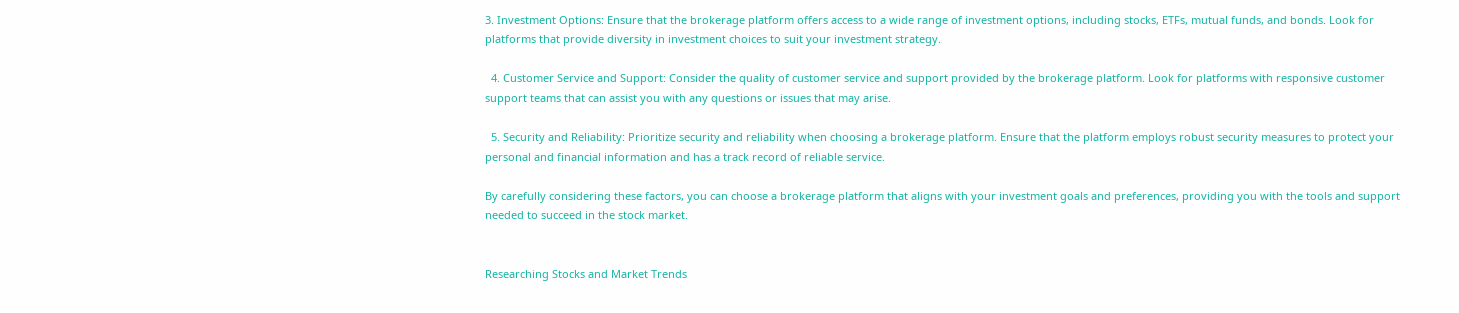3. Investment Options: Ensure that the brokerage platform offers access to a wide range of investment options, including stocks, ETFs, mutual funds, and bonds. Look for platforms that provide diversity in investment choices to suit your investment strategy.

  4. Customer Service and Support: Consider the quality of customer service and support provided by the brokerage platform. Look for platforms with responsive customer support teams that can assist you with any questions or issues that may arise.

  5. Security and Reliability: Prioritize security and reliability when choosing a brokerage platform. Ensure that the platform employs robust security measures to protect your personal and financial information and has a track record of reliable service.

By carefully considering these factors, you can choose a brokerage platform that aligns with your investment goals and preferences, providing you with the tools and support needed to succeed in the stock market.


Researching Stocks and Market Trends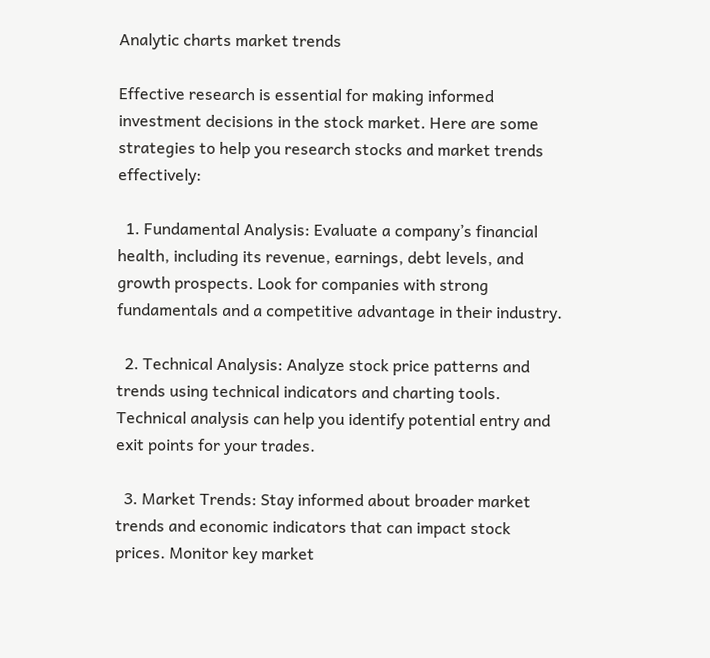Analytic charts market trends

Effective research is essential for making informed investment decisions in the stock market. Here are some strategies to help you research stocks and market trends effectively:

  1. Fundamental Analysis: Evaluate a company’s financial health, including its revenue, earnings, debt levels, and growth prospects. Look for companies with strong fundamentals and a competitive advantage in their industry.

  2. Technical Analysis: Analyze stock price patterns and trends using technical indicators and charting tools. Technical analysis can help you identify potential entry and exit points for your trades.

  3. Market Trends: Stay informed about broader market trends and economic indicators that can impact stock prices. Monitor key market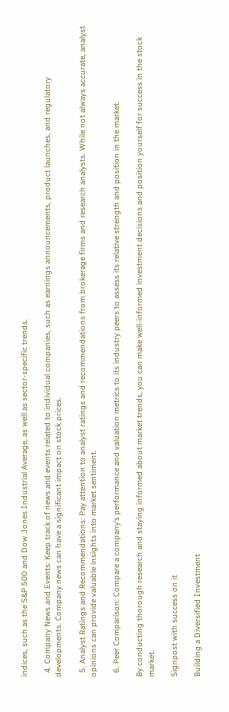indices, such as the S&P 500 and Dow Jones Industrial Average, as well as sector-specific trends.

  4. Company News and Events: Keep track of news and events related to individual companies, such as earnings announcements, product launches, and regulatory developments. Company news can have a significant impact on stock prices.

  5. Analyst Ratings and Recommendations: Pay attention to analyst ratings and recommendations from brokerage firms and research analysts. While not always accurate, analyst opinions can provide valuable insights into market sentiment.

  6. Peer Comparison: Compare a company’s performance and valuation metrics to its industry peers to assess its relative strength and position in the market.

By conducting thorough research and staying informed about market trends, you can make well-informed investment decisions and position yourself for success in the stock market.

Signpost with success on it

Building a Diversified Investment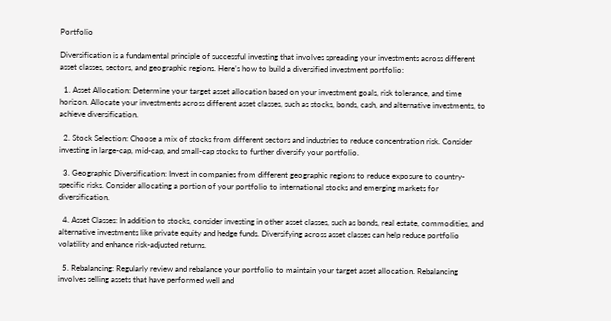Portfolio

Diversification is a fundamental principle of successful investing that involves spreading your investments across different asset classes, sectors, and geographic regions. Here’s how to build a diversified investment portfolio:

  1. Asset Allocation: Determine your target asset allocation based on your investment goals, risk tolerance, and time horizon. Allocate your investments across different asset classes, such as stocks, bonds, cash, and alternative investments, to achieve diversification.

  2. Stock Selection: Choose a mix of stocks from different sectors and industries to reduce concentration risk. Consider investing in large-cap, mid-cap, and small-cap stocks to further diversify your portfolio.

  3. Geographic Diversification: Invest in companies from different geographic regions to reduce exposure to country-specific risks. Consider allocating a portion of your portfolio to international stocks and emerging markets for diversification.

  4. Asset Classes: In addition to stocks, consider investing in other asset classes, such as bonds, real estate, commodities, and alternative investments like private equity and hedge funds. Diversifying across asset classes can help reduce portfolio volatility and enhance risk-adjusted returns.

  5. Rebalancing: Regularly review and rebalance your portfolio to maintain your target asset allocation. Rebalancing involves selling assets that have performed well and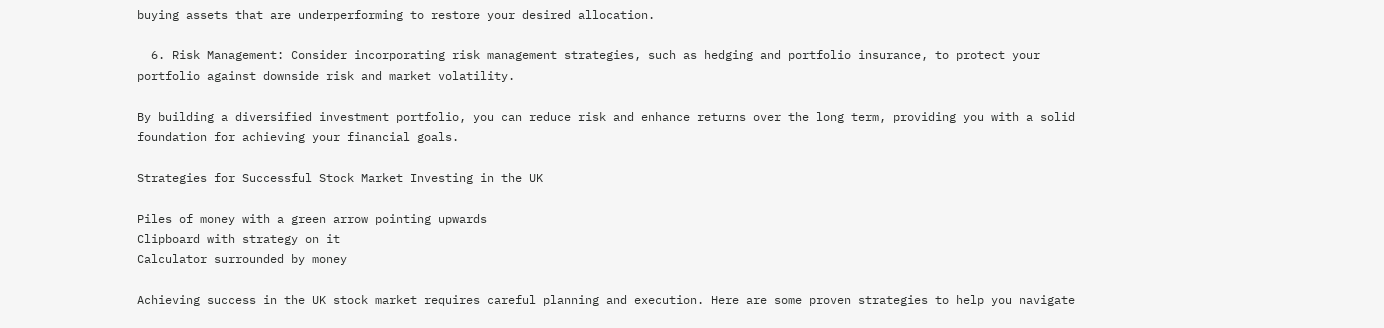buying assets that are underperforming to restore your desired allocation.

  6. Risk Management: Consider incorporating risk management strategies, such as hedging and portfolio insurance, to protect your portfolio against downside risk and market volatility.

By building a diversified investment portfolio, you can reduce risk and enhance returns over the long term, providing you with a solid foundation for achieving your financial goals.

Strategies for Successful Stock Market Investing in the UK

Piles of money with a green arrow pointing upwards
Clipboard with strategy on it
Calculator surrounded by money

Achieving success in the UK stock market requires careful planning and execution. Here are some proven strategies to help you navigate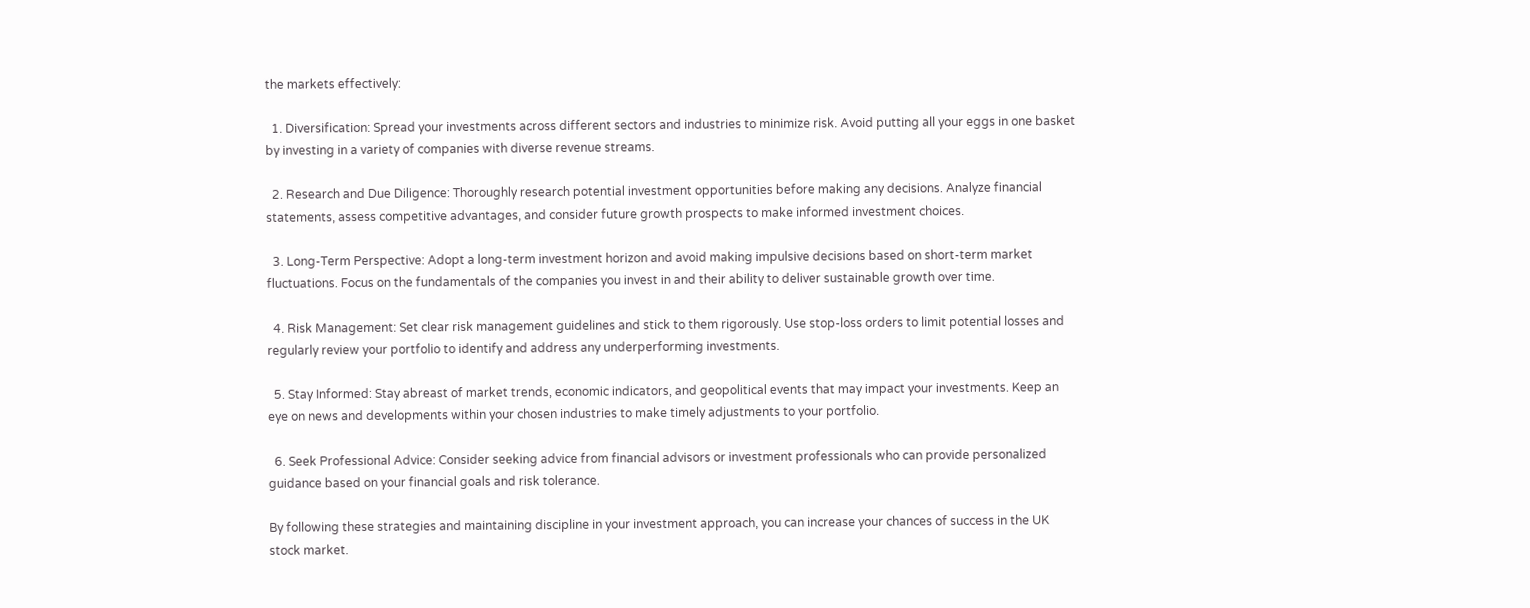the markets effectively:

  1. Diversification: Spread your investments across different sectors and industries to minimize risk. Avoid putting all your eggs in one basket by investing in a variety of companies with diverse revenue streams.

  2. Research and Due Diligence: Thoroughly research potential investment opportunities before making any decisions. Analyze financial statements, assess competitive advantages, and consider future growth prospects to make informed investment choices.

  3. Long-Term Perspective: Adopt a long-term investment horizon and avoid making impulsive decisions based on short-term market fluctuations. Focus on the fundamentals of the companies you invest in and their ability to deliver sustainable growth over time.

  4. Risk Management: Set clear risk management guidelines and stick to them rigorously. Use stop-loss orders to limit potential losses and regularly review your portfolio to identify and address any underperforming investments.

  5. Stay Informed: Stay abreast of market trends, economic indicators, and geopolitical events that may impact your investments. Keep an eye on news and developments within your chosen industries to make timely adjustments to your portfolio.

  6. Seek Professional Advice: Consider seeking advice from financial advisors or investment professionals who can provide personalized guidance based on your financial goals and risk tolerance.

By following these strategies and maintaining discipline in your investment approach, you can increase your chances of success in the UK stock market.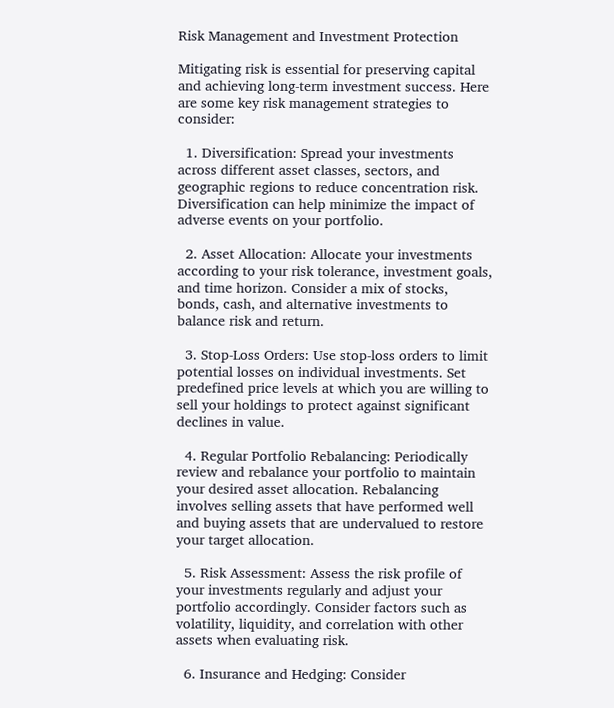Risk Management and Investment Protection

Mitigating risk is essential for preserving capital and achieving long-term investment success. Here are some key risk management strategies to consider:

  1. Diversification: Spread your investments across different asset classes, sectors, and geographic regions to reduce concentration risk. Diversification can help minimize the impact of adverse events on your portfolio.

  2. Asset Allocation: Allocate your investments according to your risk tolerance, investment goals, and time horizon. Consider a mix of stocks, bonds, cash, and alternative investments to balance risk and return.

  3. Stop-Loss Orders: Use stop-loss orders to limit potential losses on individual investments. Set predefined price levels at which you are willing to sell your holdings to protect against significant declines in value.

  4. Regular Portfolio Rebalancing: Periodically review and rebalance your portfolio to maintain your desired asset allocation. Rebalancing involves selling assets that have performed well and buying assets that are undervalued to restore your target allocation.

  5. Risk Assessment: Assess the risk profile of your investments regularly and adjust your portfolio accordingly. Consider factors such as volatility, liquidity, and correlation with other assets when evaluating risk.

  6. Insurance and Hedging: Consider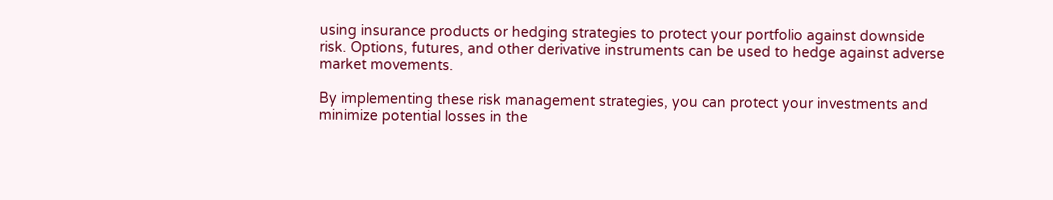using insurance products or hedging strategies to protect your portfolio against downside risk. Options, futures, and other derivative instruments can be used to hedge against adverse market movements.

By implementing these risk management strategies, you can protect your investments and minimize potential losses in the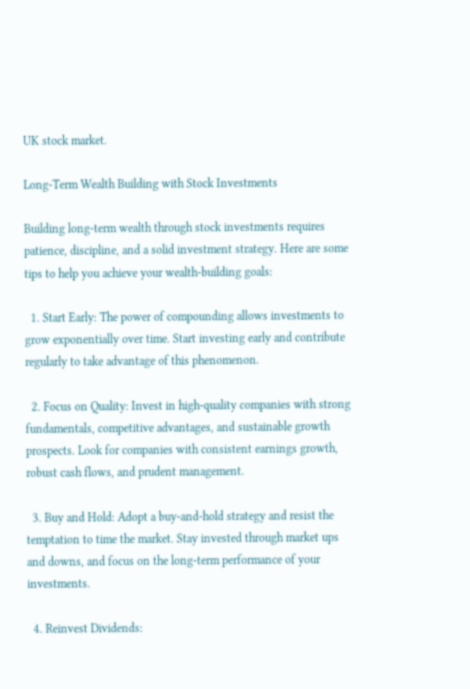UK stock market.

Long-Term Wealth Building with Stock Investments

Building long-term wealth through stock investments requires patience, discipline, and a solid investment strategy. Here are some tips to help you achieve your wealth-building goals:

  1. Start Early: The power of compounding allows investments to grow exponentially over time. Start investing early and contribute regularly to take advantage of this phenomenon.

  2. Focus on Quality: Invest in high-quality companies with strong fundamentals, competitive advantages, and sustainable growth prospects. Look for companies with consistent earnings growth, robust cash flows, and prudent management.

  3. Buy and Hold: Adopt a buy-and-hold strategy and resist the temptation to time the market. Stay invested through market ups and downs, and focus on the long-term performance of your investments.

  4. Reinvest Dividends: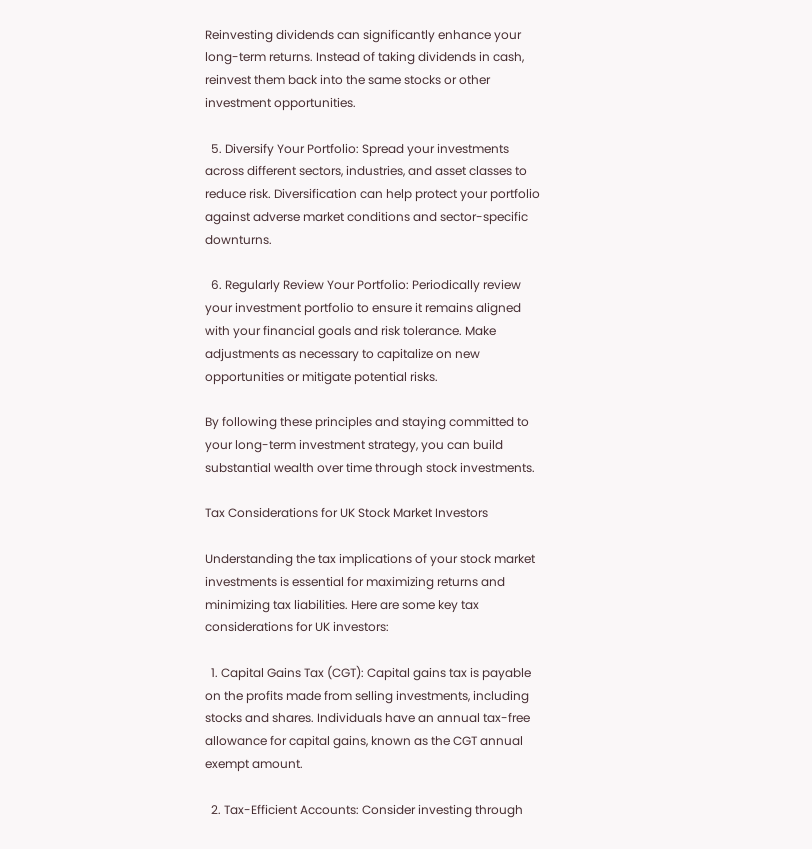Reinvesting dividends can significantly enhance your long-term returns. Instead of taking dividends in cash, reinvest them back into the same stocks or other investment opportunities.

  5. Diversify Your Portfolio: Spread your investments across different sectors, industries, and asset classes to reduce risk. Diversification can help protect your portfolio against adverse market conditions and sector-specific downturns.

  6. Regularly Review Your Portfolio: Periodically review your investment portfolio to ensure it remains aligned with your financial goals and risk tolerance. Make adjustments as necessary to capitalize on new opportunities or mitigate potential risks.

By following these principles and staying committed to your long-term investment strategy, you can build substantial wealth over time through stock investments.

Tax Considerations for UK Stock Market Investors

Understanding the tax implications of your stock market investments is essential for maximizing returns and minimizing tax liabilities. Here are some key tax considerations for UK investors:

  1. Capital Gains Tax (CGT): Capital gains tax is payable on the profits made from selling investments, including stocks and shares. Individuals have an annual tax-free allowance for capital gains, known as the CGT annual exempt amount.

  2. Tax-Efficient Accounts: Consider investing through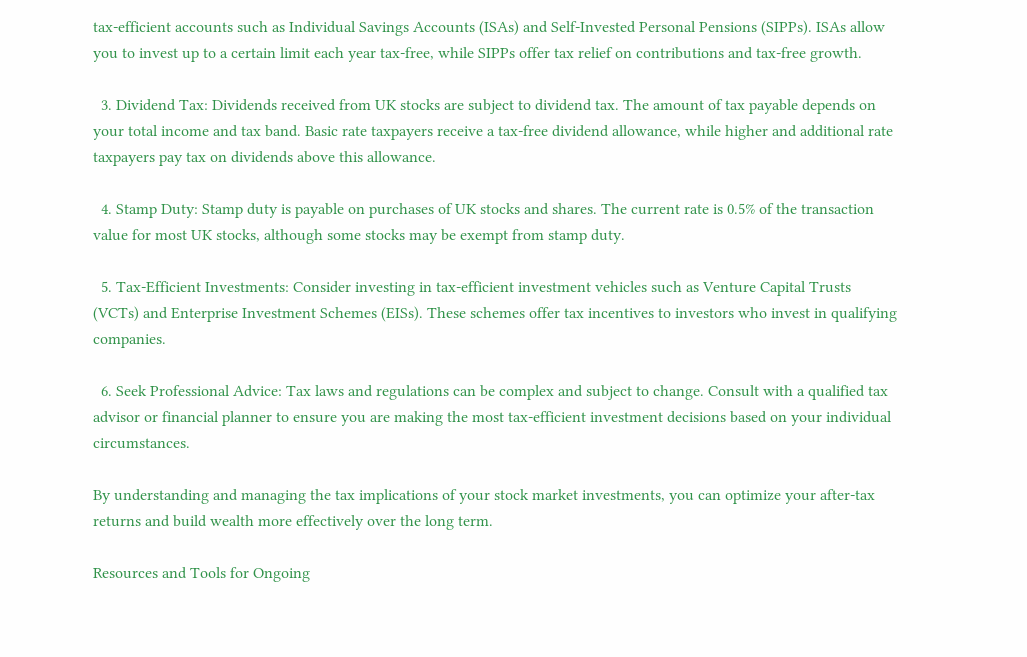tax-efficient accounts such as Individual Savings Accounts (ISAs) and Self-Invested Personal Pensions (SIPPs). ISAs allow you to invest up to a certain limit each year tax-free, while SIPPs offer tax relief on contributions and tax-free growth.

  3. Dividend Tax: Dividends received from UK stocks are subject to dividend tax. The amount of tax payable depends on your total income and tax band. Basic rate taxpayers receive a tax-free dividend allowance, while higher and additional rate taxpayers pay tax on dividends above this allowance.

  4. Stamp Duty: Stamp duty is payable on purchases of UK stocks and shares. The current rate is 0.5% of the transaction value for most UK stocks, although some stocks may be exempt from stamp duty.

  5. Tax-Efficient Investments: Consider investing in tax-efficient investment vehicles such as Venture Capital Trusts (VCTs) and Enterprise Investment Schemes (EISs). These schemes offer tax incentives to investors who invest in qualifying companies.

  6. Seek Professional Advice: Tax laws and regulations can be complex and subject to change. Consult with a qualified tax advisor or financial planner to ensure you are making the most tax-efficient investment decisions based on your individual circumstances.

By understanding and managing the tax implications of your stock market investments, you can optimize your after-tax returns and build wealth more effectively over the long term.

Resources and Tools for Ongoing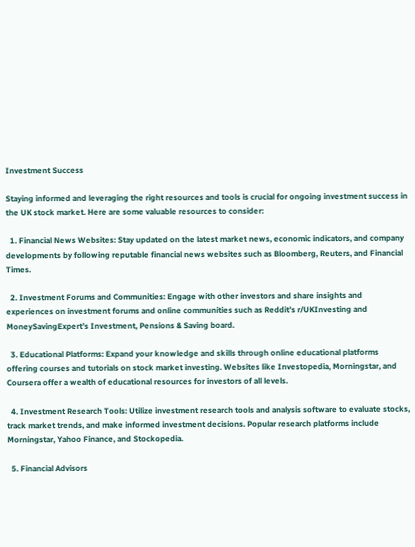Investment Success

Staying informed and leveraging the right resources and tools is crucial for ongoing investment success in the UK stock market. Here are some valuable resources to consider:

  1. Financial News Websites: Stay updated on the latest market news, economic indicators, and company developments by following reputable financial news websites such as Bloomberg, Reuters, and Financial Times.

  2. Investment Forums and Communities: Engage with other investors and share insights and experiences on investment forums and online communities such as Reddit’s r/UKInvesting and MoneySavingExpert’s Investment, Pensions & Saving board.

  3. Educational Platforms: Expand your knowledge and skills through online educational platforms offering courses and tutorials on stock market investing. Websites like Investopedia, Morningstar, and Coursera offer a wealth of educational resources for investors of all levels.

  4. Investment Research Tools: Utilize investment research tools and analysis software to evaluate stocks, track market trends, and make informed investment decisions. Popular research platforms include Morningstar, Yahoo Finance, and Stockopedia.

  5. Financial Advisors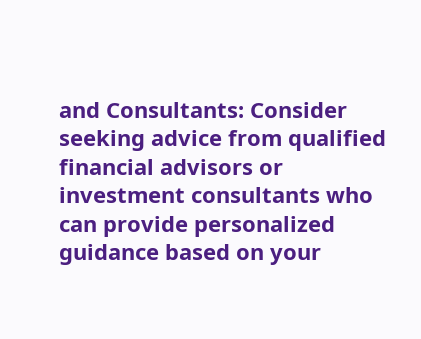and Consultants: Consider seeking advice from qualified financial advisors or investment consultants who can provide personalized guidance based on your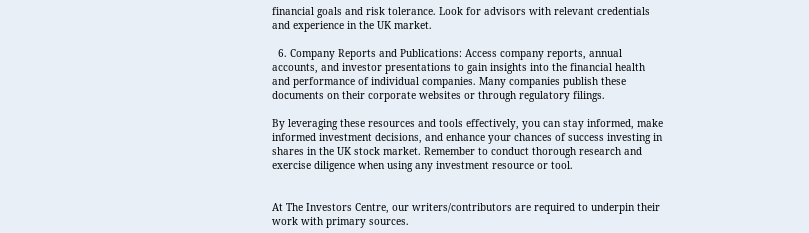financial goals and risk tolerance. Look for advisors with relevant credentials and experience in the UK market.

  6. Company Reports and Publications: Access company reports, annual accounts, and investor presentations to gain insights into the financial health and performance of individual companies. Many companies publish these documents on their corporate websites or through regulatory filings.

By leveraging these resources and tools effectively, you can stay informed, make informed investment decisions, and enhance your chances of success investing in shares in the UK stock market. Remember to conduct thorough research and exercise diligence when using any investment resource or tool.


At The Investors Centre, our writers/contributors are required to underpin their work with primary sources.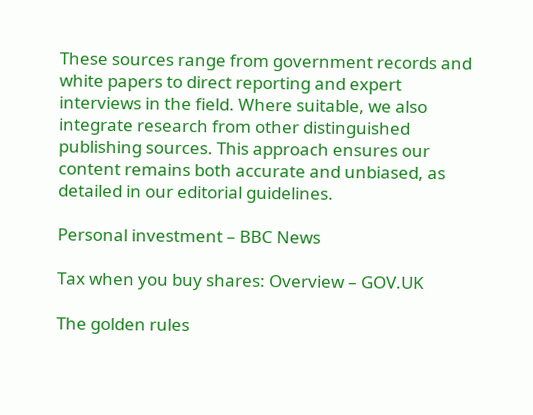These sources range from government records and white papers to direct reporting and expert interviews in the field. Where suitable, we also integrate research from other distinguished publishing sources. This approach ensures our content remains both accurate and unbiased, as detailed in our editorial guidelines.

Personal investment – BBC News

Tax when you buy shares: Overview – GOV.UK

The golden rules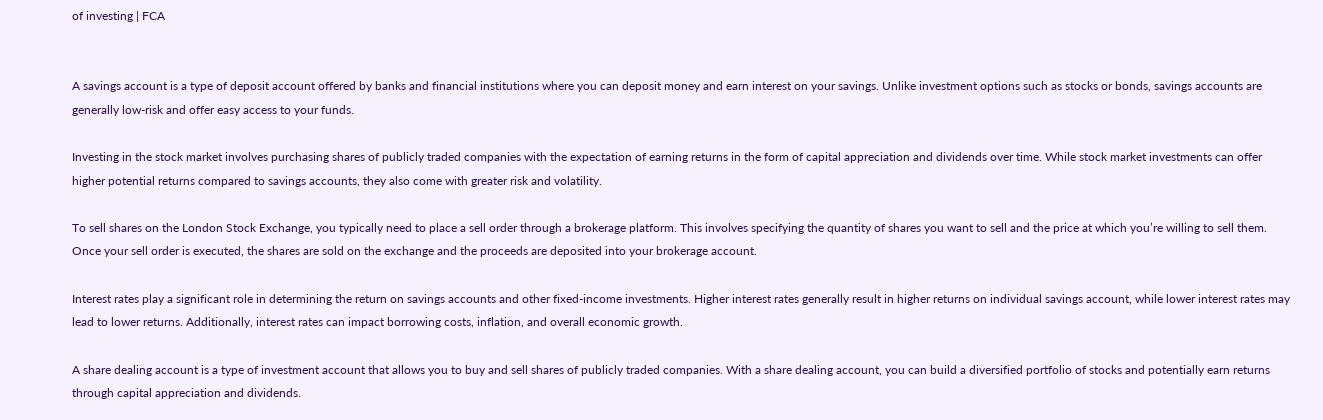of investing | FCA


A savings account is a type of deposit account offered by banks and financial institutions where you can deposit money and earn interest on your savings. Unlike investment options such as stocks or bonds, savings accounts are generally low-risk and offer easy access to your funds.

Investing in the stock market involves purchasing shares of publicly traded companies with the expectation of earning returns in the form of capital appreciation and dividends over time. While stock market investments can offer higher potential returns compared to savings accounts, they also come with greater risk and volatility.

To sell shares on the London Stock Exchange, you typically need to place a sell order through a brokerage platform. This involves specifying the quantity of shares you want to sell and the price at which you’re willing to sell them. Once your sell order is executed, the shares are sold on the exchange and the proceeds are deposited into your brokerage account.

Interest rates play a significant role in determining the return on savings accounts and other fixed-income investments. Higher interest rates generally result in higher returns on individual savings account, while lower interest rates may lead to lower returns. Additionally, interest rates can impact borrowing costs, inflation, and overall economic growth.

A share dealing account is a type of investment account that allows you to buy and sell shares of publicly traded companies. With a share dealing account, you can build a diversified portfolio of stocks and potentially earn returns through capital appreciation and dividends.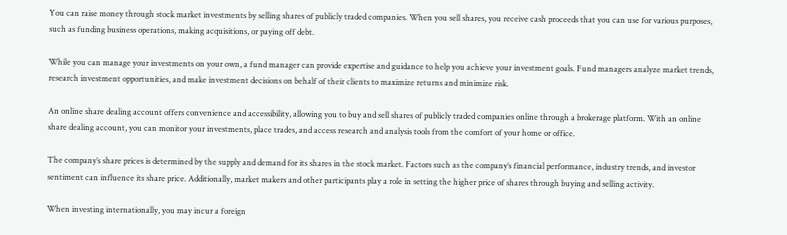You can raise money through stock market investments by selling shares of publicly traded companies. When you sell shares, you receive cash proceeds that you can use for various purposes, such as funding business operations, making acquisitions, or paying off debt.

While you can manage your investments on your own, a fund manager can provide expertise and guidance to help you achieve your investment goals. Fund managers analyze market trends, research investment opportunities, and make investment decisions on behalf of their clients to maximize returns and minimize risk.

An online share dealing account offers convenience and accessibility, allowing you to buy and sell shares of publicly traded companies online through a brokerage platform. With an online share dealing account, you can monitor your investments, place trades, and access research and analysis tools from the comfort of your home or office.

The company’s share prices is determined by the supply and demand for its shares in the stock market. Factors such as the company’s financial performance, industry trends, and investor sentiment can influence its share price. Additionally, market makers and other participants play a role in setting the higher price of shares through buying and selling activity.

When investing internationally, you may incur a foreign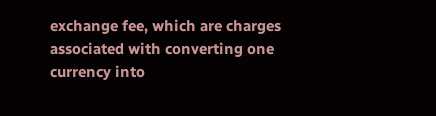exchange fee, which are charges associated with converting one currency into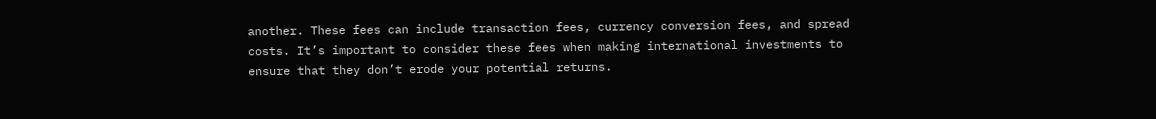another. These fees can include transaction fees, currency conversion fees, and spread costs. It’s important to consider these fees when making international investments to ensure that they don’t erode your potential returns.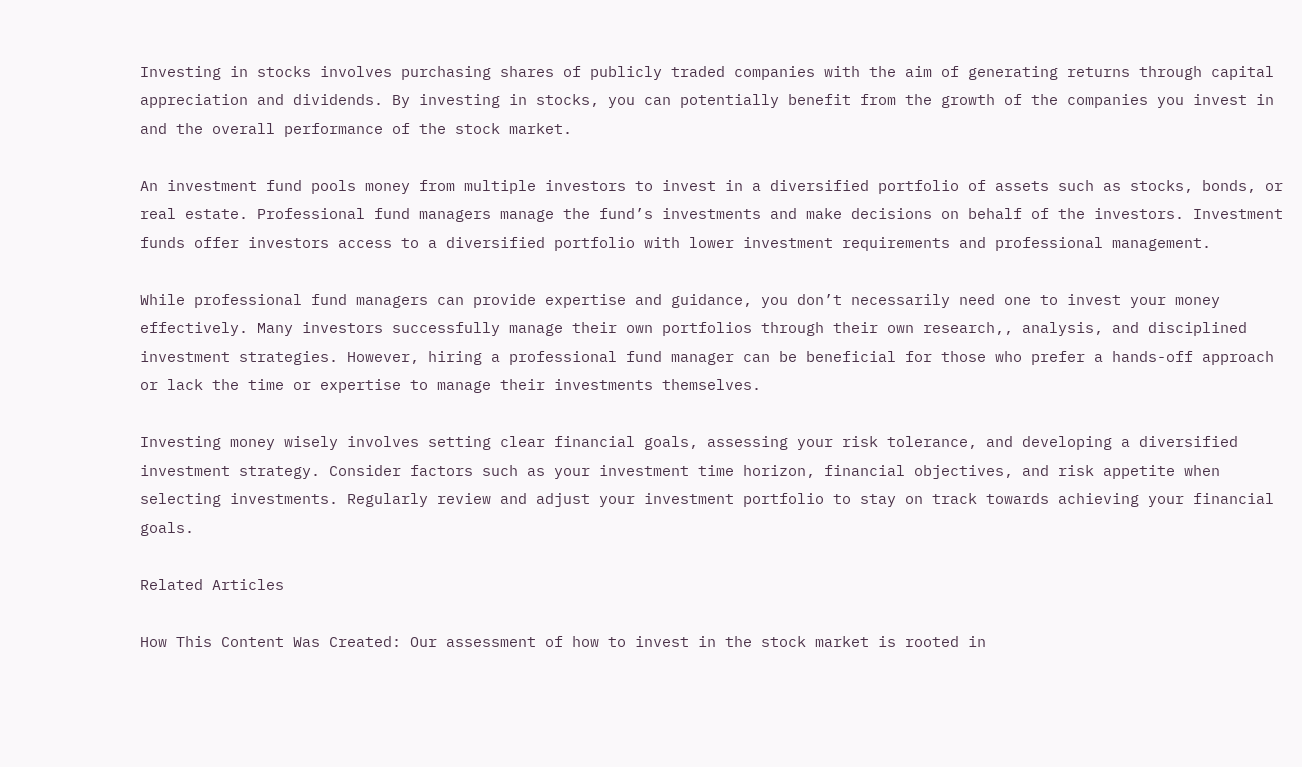Investing in stocks involves purchasing shares of publicly traded companies with the aim of generating returns through capital appreciation and dividends. By investing in stocks, you can potentially benefit from the growth of the companies you invest in and the overall performance of the stock market.

An investment fund pools money from multiple investors to invest in a diversified portfolio of assets such as stocks, bonds, or real estate. Professional fund managers manage the fund’s investments and make decisions on behalf of the investors. Investment funds offer investors access to a diversified portfolio with lower investment requirements and professional management.

While professional fund managers can provide expertise and guidance, you don’t necessarily need one to invest your money effectively. Many investors successfully manage their own portfolios through their own research,, analysis, and disciplined investment strategies. However, hiring a professional fund manager can be beneficial for those who prefer a hands-off approach or lack the time or expertise to manage their investments themselves.

Investing money wisely involves setting clear financial goals, assessing your risk tolerance, and developing a diversified investment strategy. Consider factors such as your investment time horizon, financial objectives, and risk appetite when selecting investments. Regularly review and adjust your investment portfolio to stay on track towards achieving your financial goals.

Related Articles

How This Content Was Created: Our assessment of how to invest in the stock market is rooted in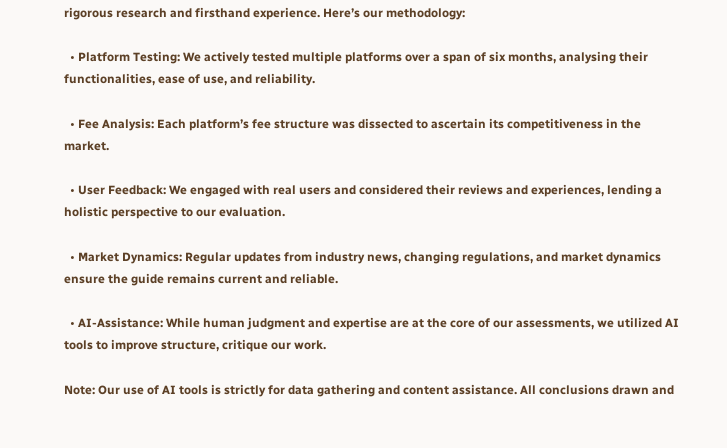rigorous research and firsthand experience. Here’s our methodology:

  • Platform Testing: We actively tested multiple platforms over a span of six months, analysing their functionalities, ease of use, and reliability.

  • Fee Analysis: Each platform’s fee structure was dissected to ascertain its competitiveness in the market.

  • User Feedback: We engaged with real users and considered their reviews and experiences, lending a holistic perspective to our evaluation.

  • Market Dynamics: Regular updates from industry news, changing regulations, and market dynamics ensure the guide remains current and reliable.

  • AI-Assistance: While human judgment and expertise are at the core of our assessments, we utilized AI tools to improve structure, critique our work.

Note: Our use of AI tools is strictly for data gathering and content assistance. All conclusions drawn and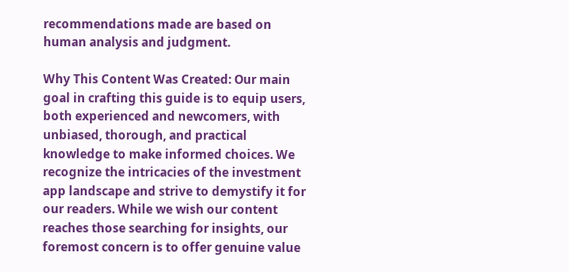recommendations made are based on human analysis and judgment.

Why This Content Was Created: Our main goal in crafting this guide is to equip users, both experienced and newcomers, with unbiased, thorough, and practical knowledge to make informed choices. We recognize the intricacies of the investment app landscape and strive to demystify it for our readers. While we wish our content reaches those searching for insights, our foremost concern is to offer genuine value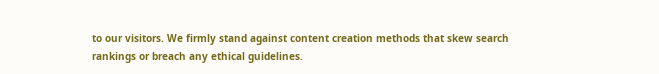to our visitors. We firmly stand against content creation methods that skew search rankings or breach any ethical guidelines.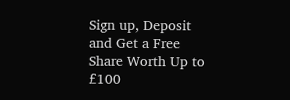Sign up, Deposit and Get a Free Share Worth Up to £100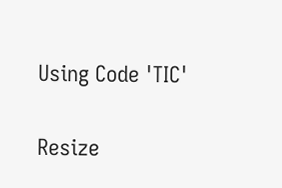Using Code 'TIC'

Resize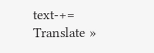text-+=
Translate »